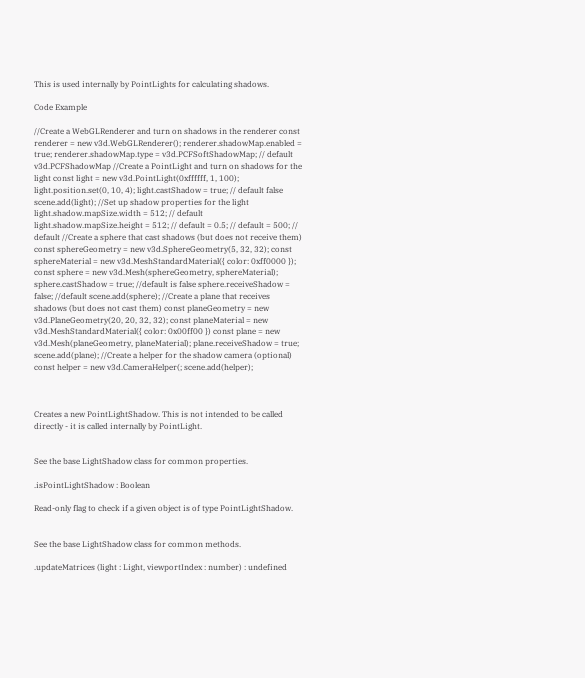This is used internally by PointLights for calculating shadows.

Code Example

//Create a WebGLRenderer and turn on shadows in the renderer const renderer = new v3d.WebGLRenderer(); renderer.shadowMap.enabled = true; renderer.shadowMap.type = v3d.PCFSoftShadowMap; // default v3d.PCFShadowMap //Create a PointLight and turn on shadows for the light const light = new v3d.PointLight(0xffffff, 1, 100); light.position.set(0, 10, 4); light.castShadow = true; // default false scene.add(light); //Set up shadow properties for the light light.shadow.mapSize.width = 512; // default light.shadow.mapSize.height = 512; // default = 0.5; // default = 500; // default //Create a sphere that cast shadows (but does not receive them) const sphereGeometry = new v3d.SphereGeometry(5, 32, 32); const sphereMaterial = new v3d.MeshStandardMaterial({ color: 0xff0000 }); const sphere = new v3d.Mesh(sphereGeometry, sphereMaterial); sphere.castShadow = true; //default is false sphere.receiveShadow = false; //default scene.add(sphere); //Create a plane that receives shadows (but does not cast them) const planeGeometry = new v3d.PlaneGeometry(20, 20, 32, 32); const planeMaterial = new v3d.MeshStandardMaterial({ color: 0x00ff00 }) const plane = new v3d.Mesh(planeGeometry, planeMaterial); plane.receiveShadow = true; scene.add(plane); //Create a helper for the shadow camera (optional) const helper = new v3d.CameraHelper(; scene.add(helper);



Creates a new PointLightShadow. This is not intended to be called directly - it is called internally by PointLight.


See the base LightShadow class for common properties.

.isPointLightShadow : Boolean

Read-only flag to check if a given object is of type PointLightShadow.


See the base LightShadow class for common methods.

.updateMatrices (light : Light, viewportIndex : number) : undefined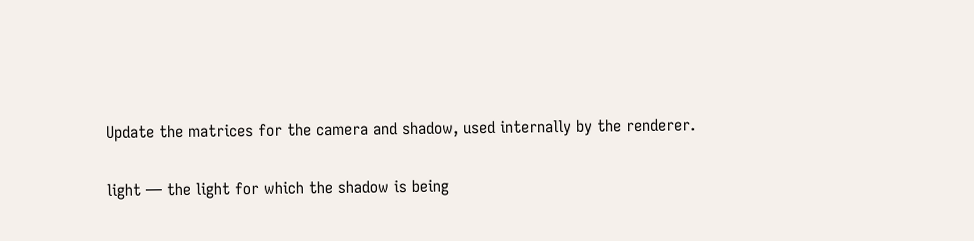Update the matrices for the camera and shadow, used internally by the renderer.

light — the light for which the shadow is being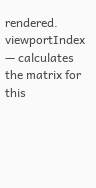rendered.
viewportIndex — calculates the matrix for this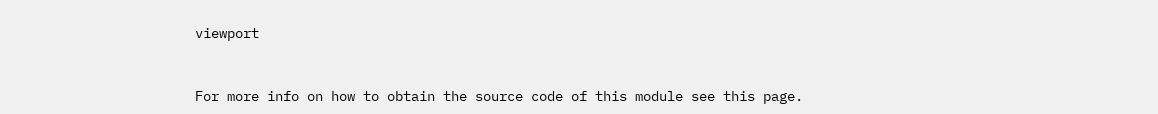viewport


For more info on how to obtain the source code of this module see this page.